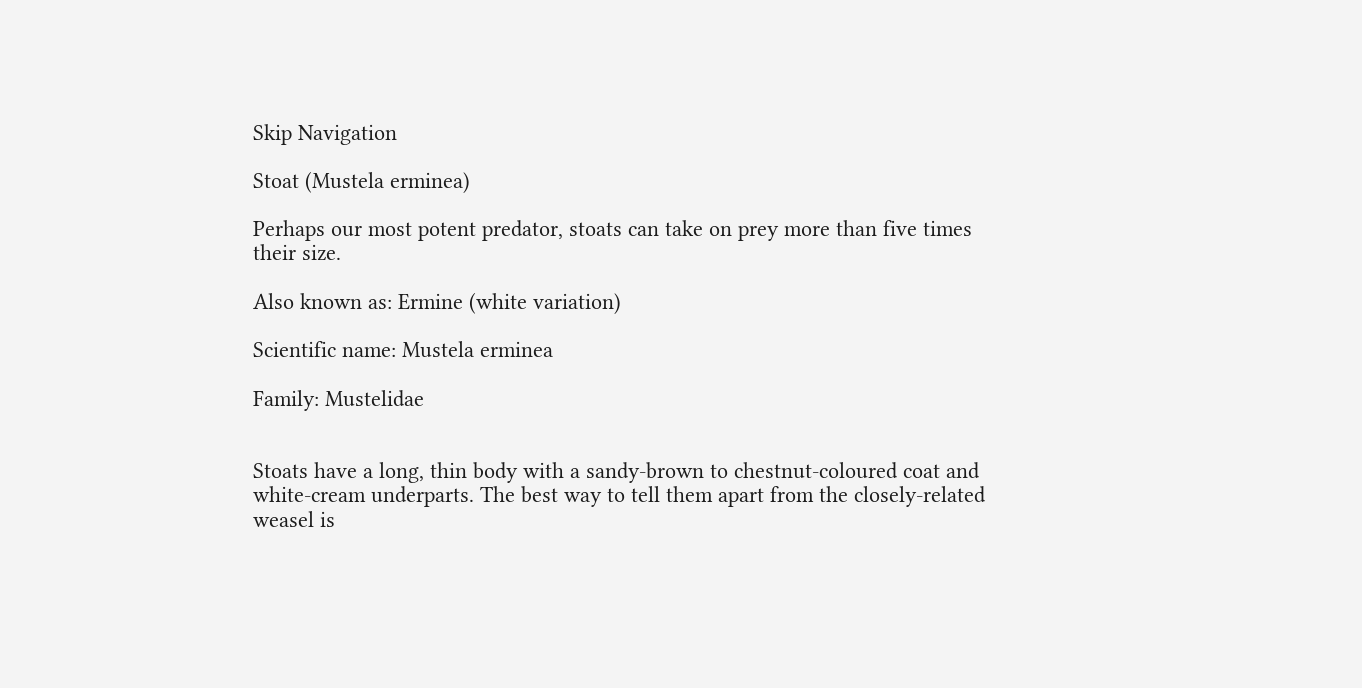Skip Navigation

Stoat (Mustela erminea)

Perhaps our most potent predator, stoats can take on prey more than five times their size.

Also known as: Ermine (white variation)

Scientific name: Mustela erminea

Family: Mustelidae


Stoats have a long, thin body with a sandy-brown to chestnut-coloured coat and white-cream underparts. The best way to tell them apart from the closely-related weasel is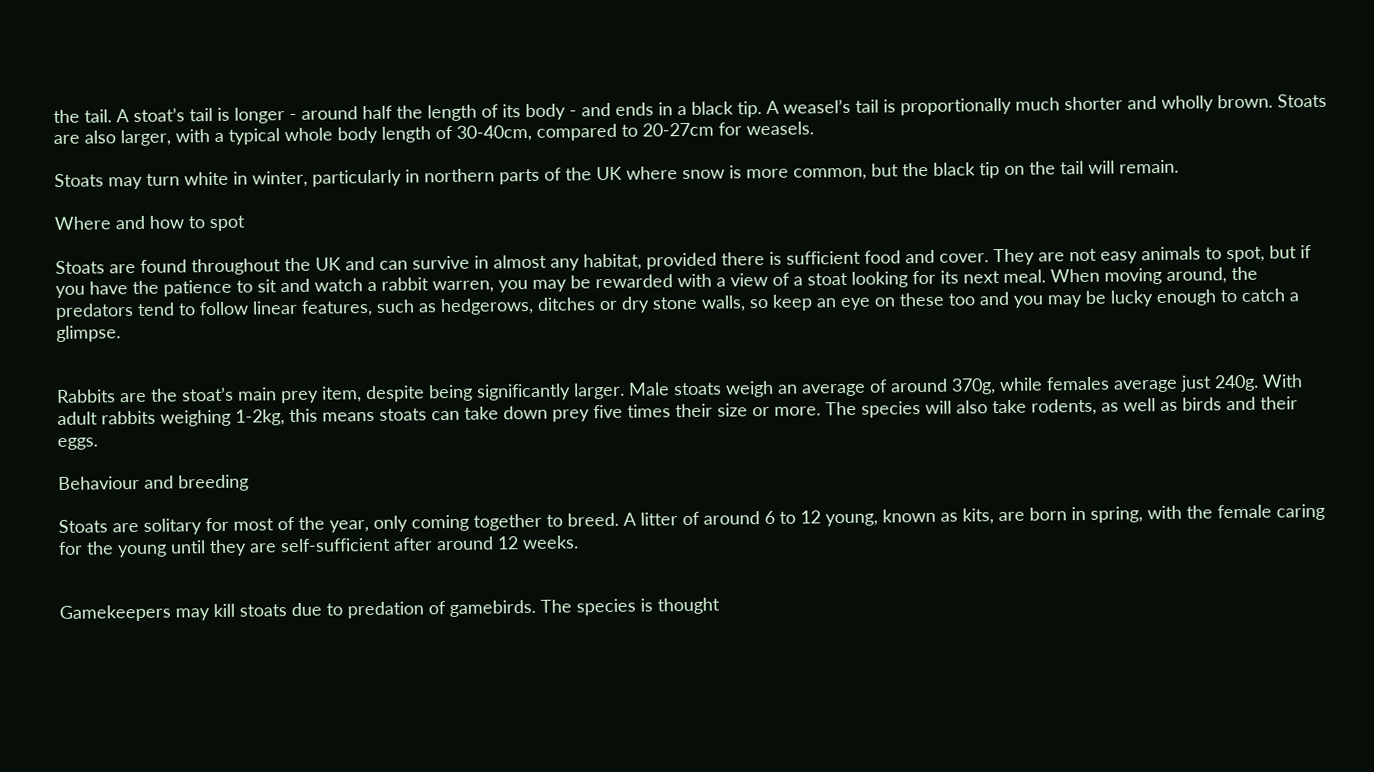the tail. A stoat’s tail is longer - around half the length of its body - and ends in a black tip. A weasel’s tail is proportionally much shorter and wholly brown. Stoats are also larger, with a typical whole body length of 30-40cm, compared to 20-27cm for weasels.

Stoats may turn white in winter, particularly in northern parts of the UK where snow is more common, but the black tip on the tail will remain.

Where and how to spot

Stoats are found throughout the UK and can survive in almost any habitat, provided there is sufficient food and cover. They are not easy animals to spot, but if you have the patience to sit and watch a rabbit warren, you may be rewarded with a view of a stoat looking for its next meal. When moving around, the predators tend to follow linear features, such as hedgerows, ditches or dry stone walls, so keep an eye on these too and you may be lucky enough to catch a glimpse.


Rabbits are the stoat’s main prey item, despite being significantly larger. Male stoats weigh an average of around 370g, while females average just 240g. With adult rabbits weighing 1-2kg, this means stoats can take down prey five times their size or more. The species will also take rodents, as well as birds and their eggs.

Behaviour and breeding

Stoats are solitary for most of the year, only coming together to breed. A litter of around 6 to 12 young, known as kits, are born in spring, with the female caring for the young until they are self-sufficient after around 12 weeks.


Gamekeepers may kill stoats due to predation of gamebirds. The species is thought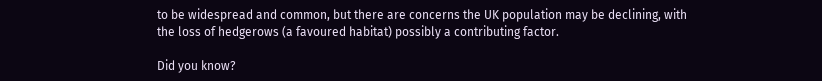to be widespread and common, but there are concerns the UK population may be declining, with the loss of hedgerows (a favoured habitat) possibly a contributing factor.

Did you know?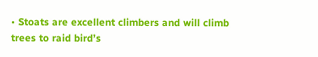• Stoats are excellent climbers and will climb trees to raid bird’s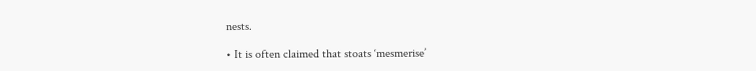nests.

• It is often claimed that stoats ‘mesmerise’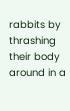rabbits by thrashing their body around in a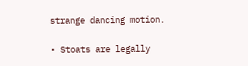strange dancing motion.

• Stoats are legally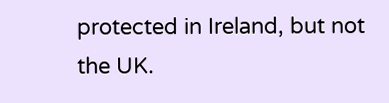protected in Ireland, but not the UK.